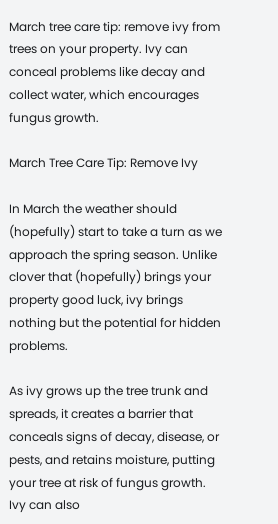March tree care tip: remove ivy from trees on your property. Ivy can conceal problems like decay and collect water, which encourages fungus growth.

March Tree Care Tip: Remove Ivy

In March the weather should (hopefully) start to take a turn as we approach the spring season. Unlike clover that (hopefully) brings your property good luck, ivy brings nothing but the potential for hidden problems.

As ivy grows up the tree trunk and spreads, it creates a barrier that conceals signs of decay, disease, or pests, and retains moisture, putting your tree at risk of fungus growth. Ivy can also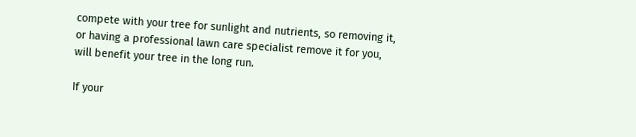compete with your tree for sunlight and nutrients, so removing it, or having a professional lawn care specialist remove it for you, will benefit your tree in the long run.

If your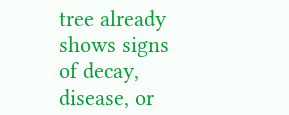tree already shows signs of decay, disease, or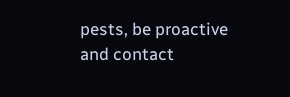pests, be proactive and contact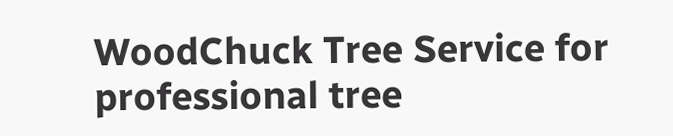WoodChuck Tree Service for professional tree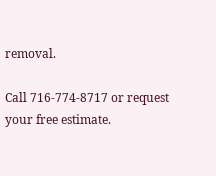removal.

Call 716-774-8717 or request your free estimate.